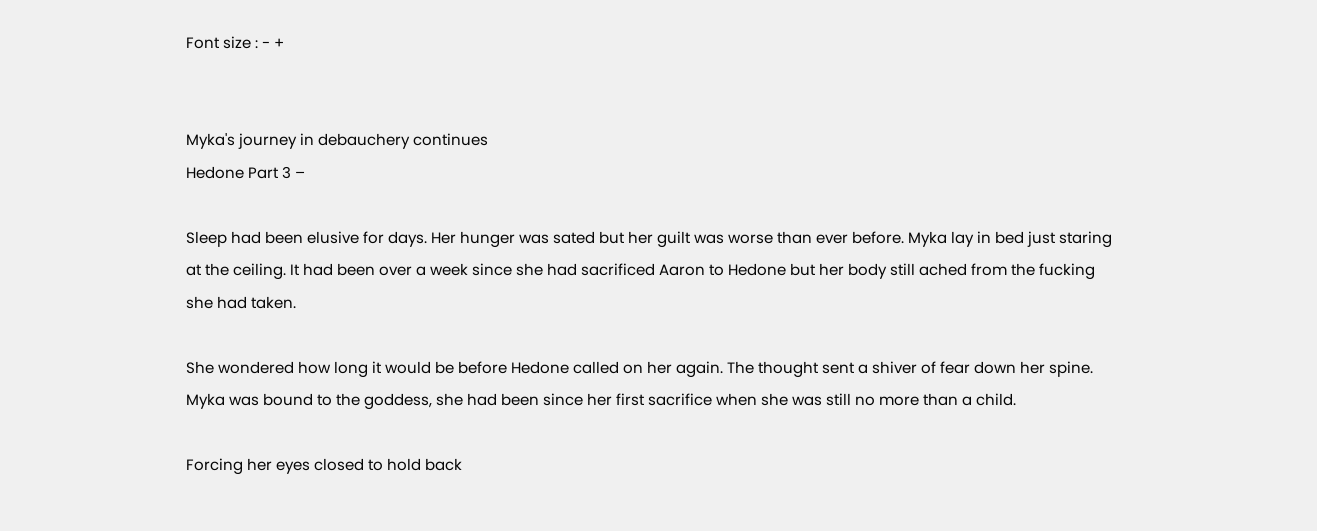Font size : - +


Myka's journey in debauchery continues
Hedone Part 3 –

Sleep had been elusive for days. Her hunger was sated but her guilt was worse than ever before. Myka lay in bed just staring at the ceiling. It had been over a week since she had sacrificed Aaron to Hedone but her body still ached from the fucking she had taken.

She wondered how long it would be before Hedone called on her again. The thought sent a shiver of fear down her spine. Myka was bound to the goddess, she had been since her first sacrifice when she was still no more than a child.

Forcing her eyes closed to hold back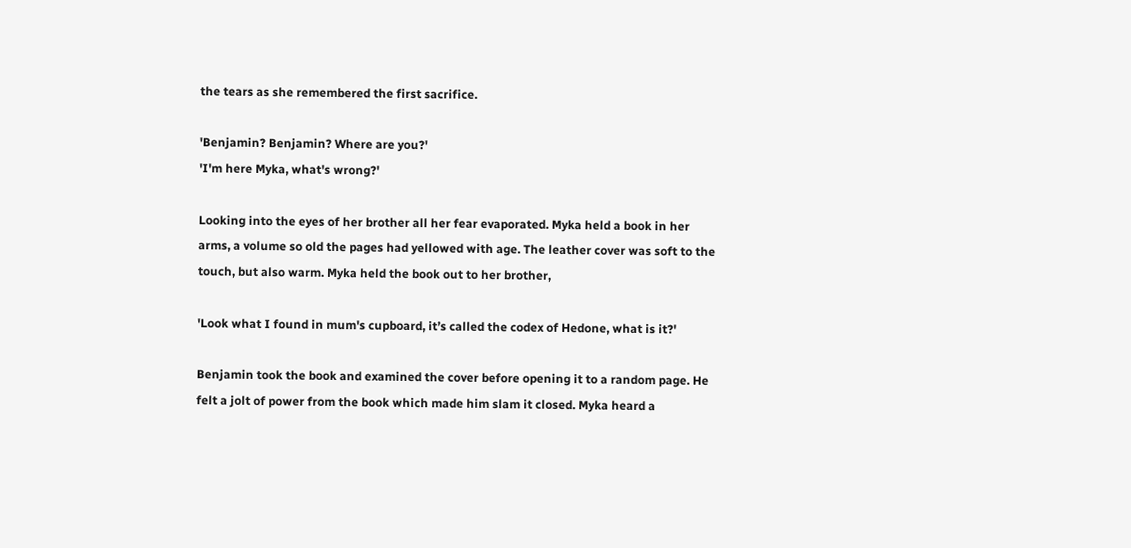the tears as she remembered the first sacrifice.

'Benjamin? Benjamin? Where are you?'
'I'm here Myka, what's wrong?'

Looking into the eyes of her brother all her fear evaporated. Myka held a book in her arms, a volume so old the pages had yellowed with age. The leather cover was soft to the touch, but also warm. Myka held the book out to her brother,

'Look what I found in mum's cupboard, it’s called the codex of Hedone, what is it?'

Benjamin took the book and examined the cover before opening it to a random page. He felt a jolt of power from the book which made him slam it closed. Myka heard a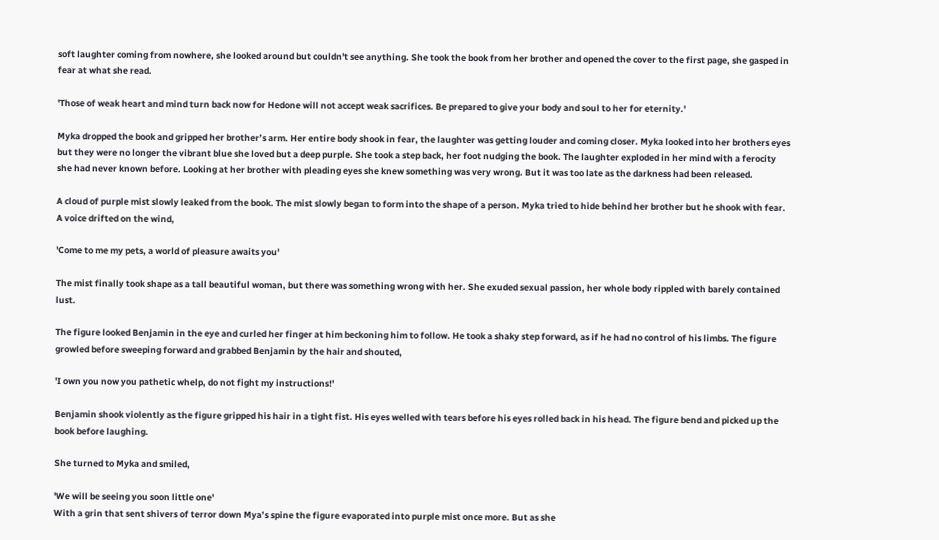soft laughter coming from nowhere, she looked around but couldn't see anything. She took the book from her brother and opened the cover to the first page, she gasped in fear at what she read.

'Those of weak heart and mind turn back now for Hedone will not accept weak sacrifices. Be prepared to give your body and soul to her for eternity.'

Myka dropped the book and gripped her brother’s arm. Her entire body shook in fear, the laughter was getting louder and coming closer. Myka looked into her brothers eyes but they were no longer the vibrant blue she loved but a deep purple. She took a step back, her foot nudging the book. The laughter exploded in her mind with a ferocity she had never known before. Looking at her brother with pleading eyes she knew something was very wrong. But it was too late as the darkness had been released.

A cloud of purple mist slowly leaked from the book. The mist slowly began to form into the shape of a person. Myka tried to hide behind her brother but he shook with fear. A voice drifted on the wind,

'Come to me my pets, a world of pleasure awaits you'

The mist finally took shape as a tall beautiful woman, but there was something wrong with her. She exuded sexual passion, her whole body rippled with barely contained lust.

The figure looked Benjamin in the eye and curled her finger at him beckoning him to follow. He took a shaky step forward, as if he had no control of his limbs. The figure growled before sweeping forward and grabbed Benjamin by the hair and shouted,

'I own you now you pathetic whelp, do not fight my instructions!'

Benjamin shook violently as the figure gripped his hair in a tight fist. His eyes welled with tears before his eyes rolled back in his head. The figure bend and picked up the book before laughing.

She turned to Myka and smiled,

'We will be seeing you soon little one'
With a grin that sent shivers of terror down Mya’s spine the figure evaporated into purple mist once more. But as she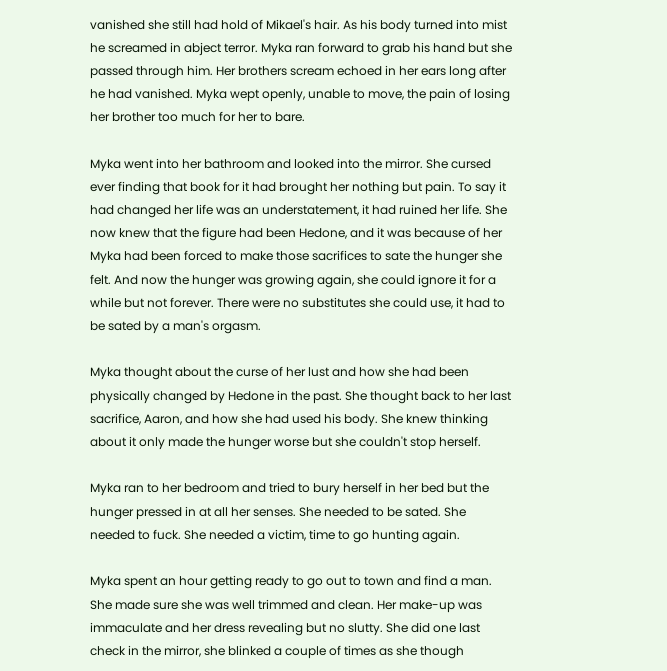vanished she still had hold of Mikael's hair. As his body turned into mist he screamed in abject terror. Myka ran forward to grab his hand but she passed through him. Her brothers scream echoed in her ears long after he had vanished. Myka wept openly, unable to move, the pain of losing her brother too much for her to bare.

Myka went into her bathroom and looked into the mirror. She cursed ever finding that book for it had brought her nothing but pain. To say it had changed her life was an understatement, it had ruined her life. She now knew that the figure had been Hedone, and it was because of her Myka had been forced to make those sacrifices to sate the hunger she felt. And now the hunger was growing again, she could ignore it for a while but not forever. There were no substitutes she could use, it had to be sated by a man's orgasm.

Myka thought about the curse of her lust and how she had been physically changed by Hedone in the past. She thought back to her last sacrifice, Aaron, and how she had used his body. She knew thinking about it only made the hunger worse but she couldn't stop herself.

Myka ran to her bedroom and tried to bury herself in her bed but the hunger pressed in at all her senses. She needed to be sated. She needed to fuck. She needed a victim, time to go hunting again.

Myka spent an hour getting ready to go out to town and find a man. She made sure she was well trimmed and clean. Her make-up was immaculate and her dress revealing but no slutty. She did one last check in the mirror, she blinked a couple of times as she though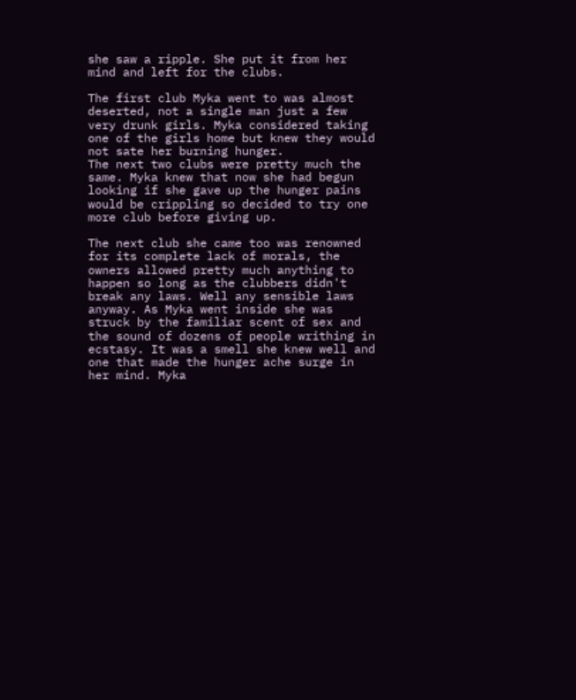she saw a ripple. She put it from her mind and left for the clubs.

The first club Myka went to was almost deserted, not a single man just a few very drunk girls. Myka considered taking one of the girls home but knew they would not sate her burning hunger.
The next two clubs were pretty much the same. Myka knew that now she had begun looking if she gave up the hunger pains would be crippling so decided to try one more club before giving up.

The next club she came too was renowned for its complete lack of morals, the owners allowed pretty much anything to happen so long as the clubbers didn't break any laws. Well any sensible laws anyway. As Myka went inside she was struck by the familiar scent of sex and the sound of dozens of people writhing in ecstasy. It was a smell she knew well and one that made the hunger ache surge in her mind. Myka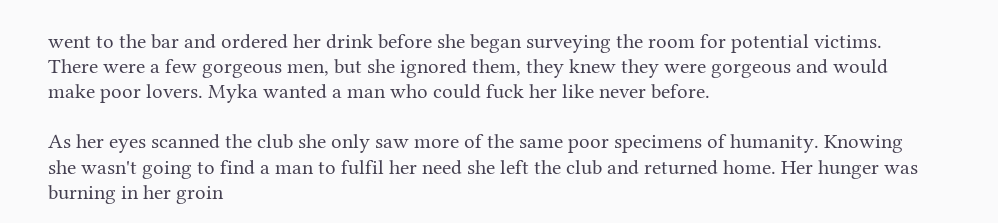went to the bar and ordered her drink before she began surveying the room for potential victims. There were a few gorgeous men, but she ignored them, they knew they were gorgeous and would make poor lovers. Myka wanted a man who could fuck her like never before.

As her eyes scanned the club she only saw more of the same poor specimens of humanity. Knowing she wasn't going to find a man to fulfil her need she left the club and returned home. Her hunger was burning in her groin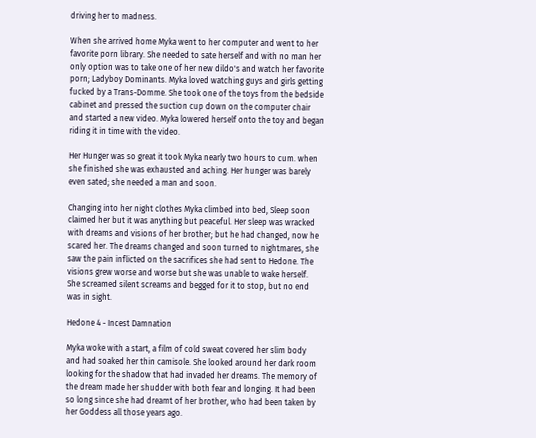driving her to madness.

When she arrived home Myka went to her computer and went to her favorite porn library. She needed to sate herself and with no man her only option was to take one of her new dildo's and watch her favorite porn; Ladyboy Dominants. Myka loved watching guys and girls getting fucked by a Trans-Domme. She took one of the toys from the bedside cabinet and pressed the suction cup down on the computer chair and started a new video. Myka lowered herself onto the toy and began riding it in time with the video.

Her Hunger was so great it took Myka nearly two hours to cum. when she finished she was exhausted and aching. Her hunger was barely even sated; she needed a man and soon.

Changing into her night clothes Myka climbed into bed, Sleep soon claimed her but it was anything but peaceful. Her sleep was wracked with dreams and visions of her brother; but he had changed, now he scared her. The dreams changed and soon turned to nightmares, she saw the pain inflicted on the sacrifices she had sent to Hedone. The visions grew worse and worse but she was unable to wake herself. She screamed silent screams and begged for it to stop, but no end was in sight.

Hedone 4 - Incest Damnation

Myka woke with a start, a film of cold sweat covered her slim body and had soaked her thin camisole. She looked around her dark room looking for the shadow that had invaded her dreams. The memory of the dream made her shudder with both fear and longing. It had been so long since she had dreamt of her brother, who had been taken by her Goddess all those years ago.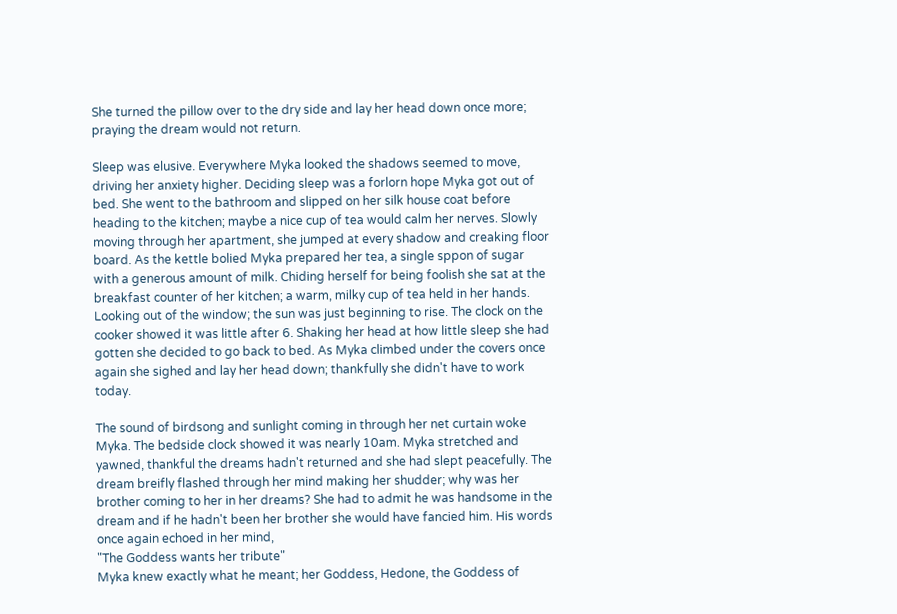She turned the pillow over to the dry side and lay her head down once more; praying the dream would not return.

Sleep was elusive. Everywhere Myka looked the shadows seemed to move, driving her anxiety higher. Deciding sleep was a forlorn hope Myka got out of bed. She went to the bathroom and slipped on her silk house coat before heading to the kitchen; maybe a nice cup of tea would calm her nerves. Slowly moving through her apartment, she jumped at every shadow and creaking floor board. As the kettle bolied Myka prepared her tea, a single sppon of sugar with a generous amount of milk. Chiding herself for being foolish she sat at the breakfast counter of her kitchen; a warm, milky cup of tea held in her hands. Looking out of the window; the sun was just beginning to rise. The clock on the cooker showed it was little after 6. Shaking her head at how little sleep she had gotten she decided to go back to bed. As Myka climbed under the covers once again she sighed and lay her head down; thankfully she didn't have to work today.

The sound of birdsong and sunlight coming in through her net curtain woke Myka. The bedside clock showed it was nearly 10am. Myka stretched and yawned, thankful the dreams hadn't returned and she had slept peacefully. The dream breifly flashed through her mind making her shudder; why was her brother coming to her in her dreams? She had to admit he was handsome in the dream and if he hadn't been her brother she would have fancied him. His words once again echoed in her mind,
"The Goddess wants her tribute"
Myka knew exactly what he meant; her Goddess, Hedone, the Goddess of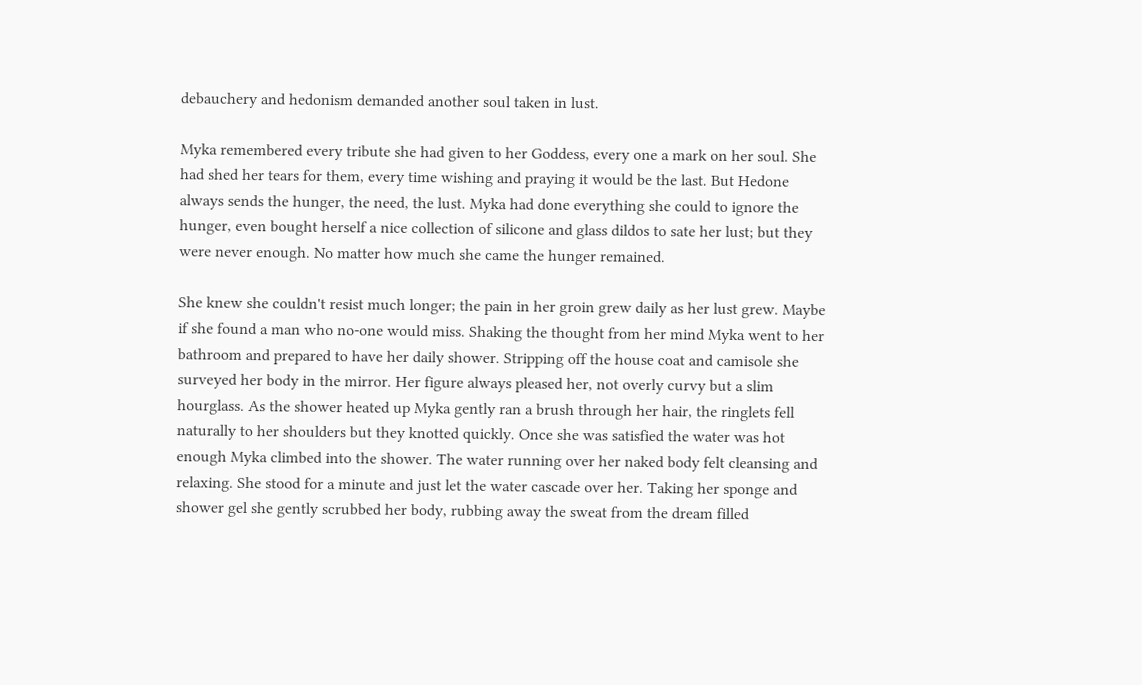debauchery and hedonism demanded another soul taken in lust.

Myka remembered every tribute she had given to her Goddess, every one a mark on her soul. She had shed her tears for them, every time wishing and praying it would be the last. But Hedone always sends the hunger, the need, the lust. Myka had done everything she could to ignore the hunger, even bought herself a nice collection of silicone and glass dildos to sate her lust; but they were never enough. No matter how much she came the hunger remained.

She knew she couldn't resist much longer; the pain in her groin grew daily as her lust grew. Maybe if she found a man who no-one would miss. Shaking the thought from her mind Myka went to her bathroom and prepared to have her daily shower. Stripping off the house coat and camisole she surveyed her body in the mirror. Her figure always pleased her, not overly curvy but a slim hourglass. As the shower heated up Myka gently ran a brush through her hair, the ringlets fell naturally to her shoulders but they knotted quickly. Once she was satisfied the water was hot enough Myka climbed into the shower. The water running over her naked body felt cleansing and relaxing. She stood for a minute and just let the water cascade over her. Taking her sponge and shower gel she gently scrubbed her body, rubbing away the sweat from the dream filled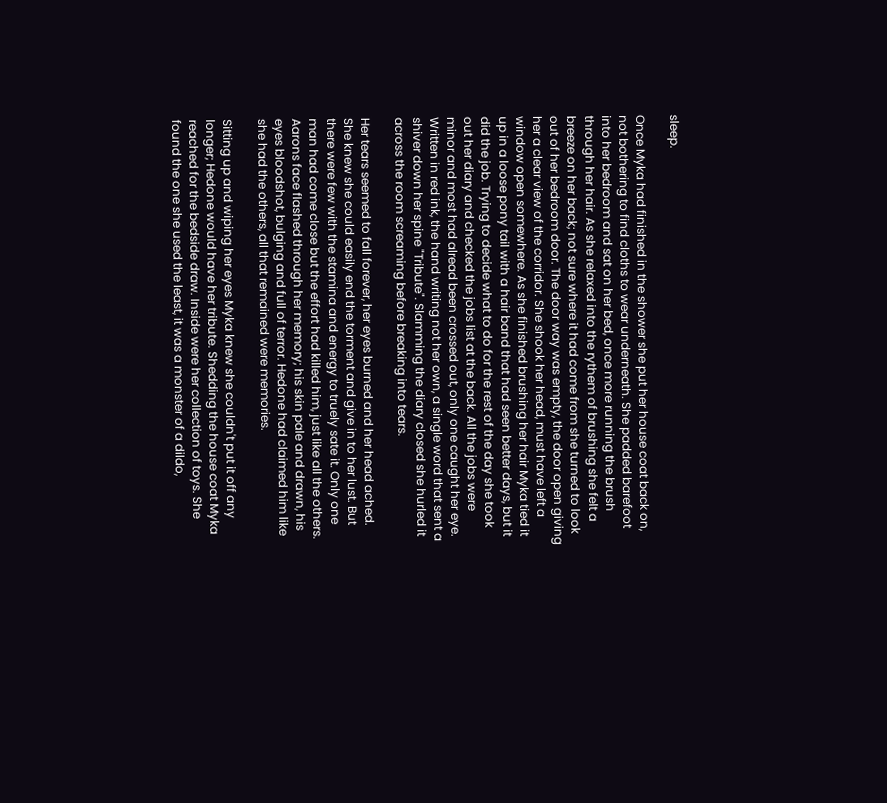sleep.

Once Myka had finished in the shower she put her house coat back on, not bothering to find cloths to wear underneath. She padded barefoot into her bedroom and sat on her bed, once more running the brush through her hair. As she relaxed into the rythem of brushing she felt a breeze on her back; not sure where it had come from she turned to look out of her bedroom door. The door way was empty, the door open giving her a clear view of the corridor. She shook her head, must have left a window open somewhere. As she finished brushing her hair Myka tied it up in a loose pony tail with a hair band that had seen better days, but it did the job. Trying to decide what to do for the rest of the day she took out her diary and checked the jobs list at the back. All the jobs were minor and most had alread been crossed out, only one caught her eye. Written in red ink, the hand writing not her own, a single word that sent a shiver down her spine "Tribute". Slamming the diary closed she hurled it across the room screaming before breaking into tears.

Her tears seemed to fall forever, her eyes burned and her head ached. She knew she could easily end the torment and give in to her lust. But there were few with the stamina and energy to truely sate it. Only one man had come close but the effort had killed him, just like all the others. Aarons face flashed through her memory; his skin pale and drawn, his eyes bloodshot, bulging and full of terror. Hedone had claimed him like she had the others, all that remained were memories.

Sitting up and wiping her eyes Myka knew she couldn't put it off any longer; Hedone would have her tribute. Shedding the house coat Myka reached for the bedside draw. Inside were her collection of toys. She found the one she used the least, it was a monster of a dildo,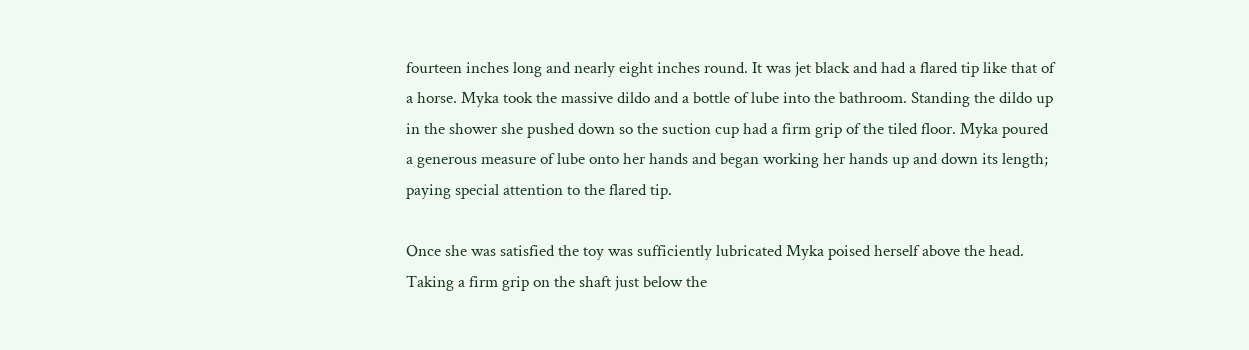fourteen inches long and nearly eight inches round. It was jet black and had a flared tip like that of a horse. Myka took the massive dildo and a bottle of lube into the bathroom. Standing the dildo up in the shower she pushed down so the suction cup had a firm grip of the tiled floor. Myka poured a generous measure of lube onto her hands and began working her hands up and down its length; paying special attention to the flared tip.

Once she was satisfied the toy was sufficiently lubricated Myka poised herself above the head. Taking a firm grip on the shaft just below the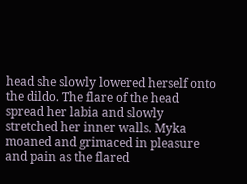head she slowly lowered herself onto the dildo. The flare of the head spread her labia and slowly stretched her inner walls. Myka moaned and grimaced in pleasure and pain as the flared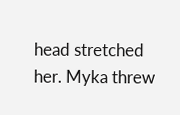head stretched her. Myka threw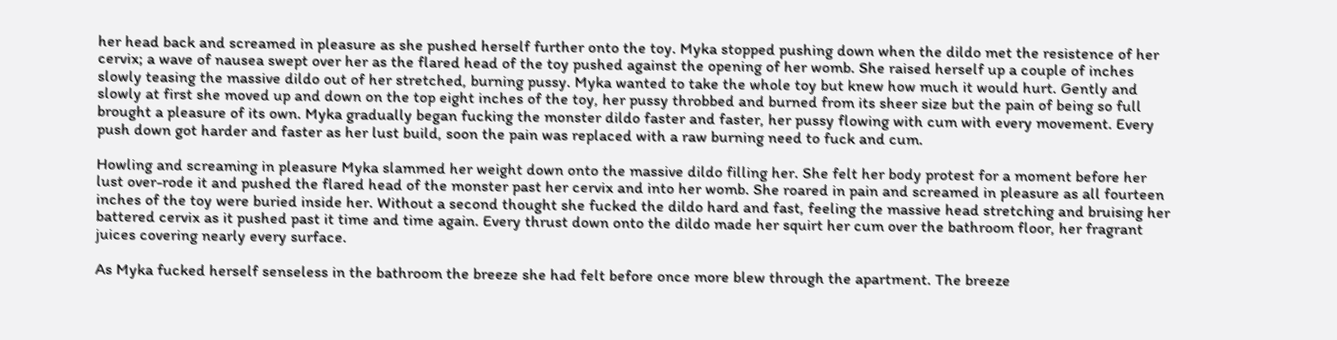her head back and screamed in pleasure as she pushed herself further onto the toy. Myka stopped pushing down when the dildo met the resistence of her cervix; a wave of nausea swept over her as the flared head of the toy pushed against the opening of her womb. She raised herself up a couple of inches slowly teasing the massive dildo out of her stretched, burning pussy. Myka wanted to take the whole toy but knew how much it would hurt. Gently and slowly at first she moved up and down on the top eight inches of the toy, her pussy throbbed and burned from its sheer size but the pain of being so full brought a pleasure of its own. Myka gradually began fucking the monster dildo faster and faster, her pussy flowing with cum with every movement. Every push down got harder and faster as her lust build, soon the pain was replaced with a raw burning need to fuck and cum.

Howling and screaming in pleasure Myka slammed her weight down onto the massive dildo filling her. She felt her body protest for a moment before her lust over-rode it and pushed the flared head of the monster past her cervix and into her womb. She roared in pain and screamed in pleasure as all fourteen inches of the toy were buried inside her. Without a second thought she fucked the dildo hard and fast, feeling the massive head stretching and bruising her battered cervix as it pushed past it time and time again. Every thrust down onto the dildo made her squirt her cum over the bathroom floor, her fragrant juices covering nearly every surface.

As Myka fucked herself senseless in the bathroom the breeze she had felt before once more blew through the apartment. The breeze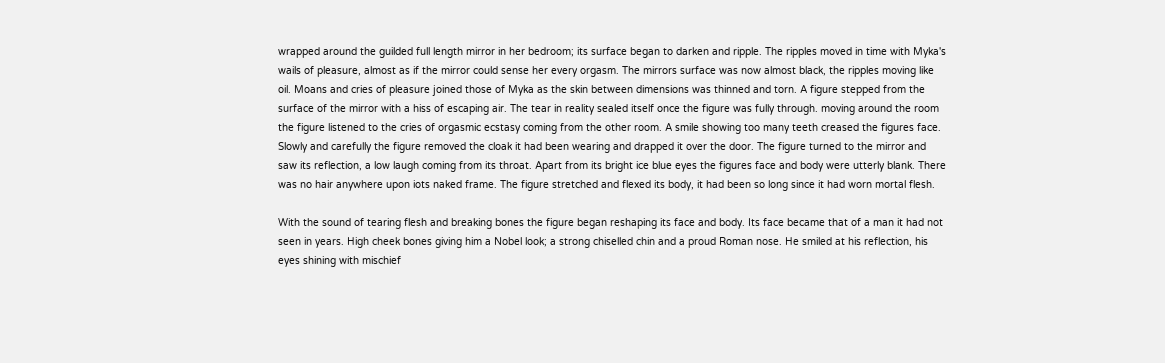wrapped around the guilded full length mirror in her bedroom; its surface began to darken and ripple. The ripples moved in time with Myka's wails of pleasure, almost as if the mirror could sense her every orgasm. The mirrors surface was now almost black, the ripples moving like oil. Moans and cries of pleasure joined those of Myka as the skin between dimensions was thinned and torn. A figure stepped from the surface of the mirror with a hiss of escaping air. The tear in reality sealed itself once the figure was fully through. moving around the room the figure listened to the cries of orgasmic ecstasy coming from the other room. A smile showing too many teeth creased the figures face. Slowly and carefully the figure removed the cloak it had been wearing and drapped it over the door. The figure turned to the mirror and saw its reflection, a low laugh coming from its throat. Apart from its bright ice blue eyes the figures face and body were utterly blank. There was no hair anywhere upon iots naked frame. The figure stretched and flexed its body, it had been so long since it had worn mortal flesh.

With the sound of tearing flesh and breaking bones the figure began reshaping its face and body. Its face became that of a man it had not seen in years. High cheek bones giving him a Nobel look; a strong chiselled chin and a proud Roman nose. He smiled at his reflection, his eyes shining with mischief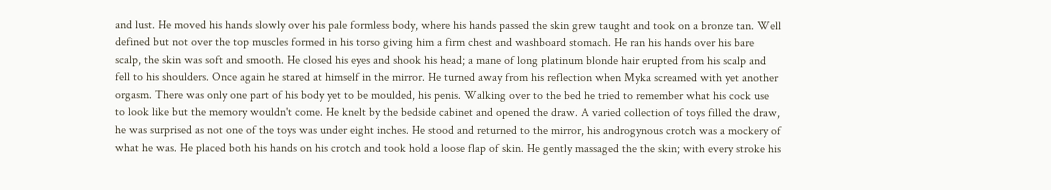and lust. He moved his hands slowly over his pale formless body, where his hands passed the skin grew taught and took on a bronze tan. Well defined but not over the top muscles formed in his torso giving him a firm chest and washboard stomach. He ran his hands over his bare scalp, the skin was soft and smooth. He closed his eyes and shook his head; a mane of long platinum blonde hair erupted from his scalp and fell to his shoulders. Once again he stared at himself in the mirror. He turned away from his reflection when Myka screamed with yet another orgasm. There was only one part of his body yet to be moulded, his penis. Walking over to the bed he tried to remember what his cock use to look like but the memory wouldn't come. He knelt by the bedside cabinet and opened the draw. A varied collection of toys filled the draw, he was surprised as not one of the toys was under eight inches. He stood and returned to the mirror, his androgynous crotch was a mockery of what he was. He placed both his hands on his crotch and took hold a loose flap of skin. He gently massaged the the skin; with every stroke his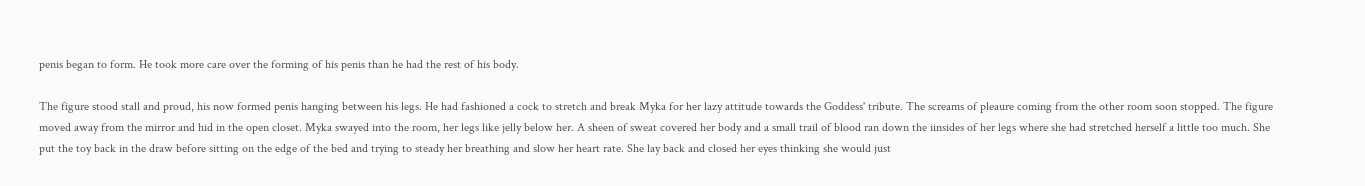penis began to form. He took more care over the forming of his penis than he had the rest of his body.

The figure stood stall and proud, his now formed penis hanging between his legs. He had fashioned a cock to stretch and break Myka for her lazy attitude towards the Goddess' tribute. The screams of pleaure coming from the other room soon stopped. The figure moved away from the mirror and hid in the open closet. Myka swayed into the room, her legs like jelly below her. A sheen of sweat covered her body and a small trail of blood ran down the iinsides of her legs where she had stretched herself a little too much. She put the toy back in the draw before sitting on the edge of the bed and trying to steady her breathing and slow her heart rate. She lay back and closed her eyes thinking she would just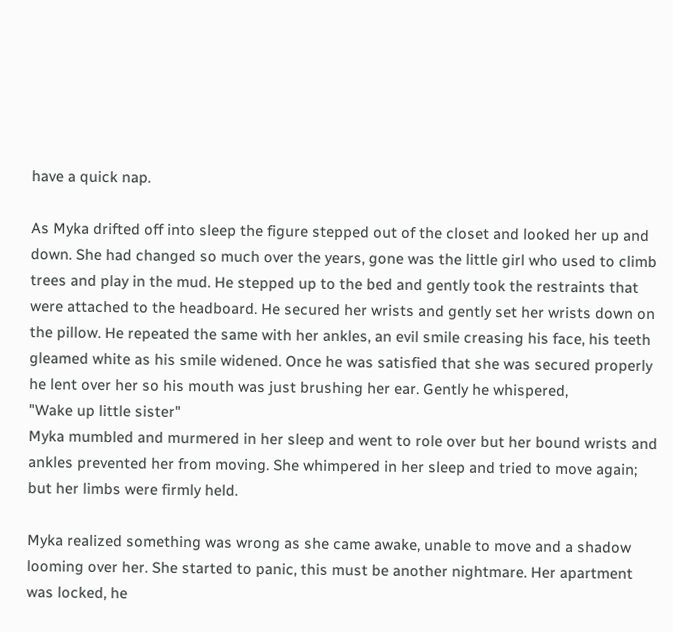have a quick nap.

As Myka drifted off into sleep the figure stepped out of the closet and looked her up and down. She had changed so much over the years, gone was the little girl who used to climb trees and play in the mud. He stepped up to the bed and gently took the restraints that were attached to the headboard. He secured her wrists and gently set her wrists down on the pillow. He repeated the same with her ankles, an evil smile creasing his face, his teeth gleamed white as his smile widened. Once he was satisfied that she was secured properly he lent over her so his mouth was just brushing her ear. Gently he whispered,
"Wake up little sister"
Myka mumbled and murmered in her sleep and went to role over but her bound wrists and ankles prevented her from moving. She whimpered in her sleep and tried to move again; but her limbs were firmly held.

Myka realized something was wrong as she came awake, unable to move and a shadow looming over her. She started to panic, this must be another nightmare. Her apartment was locked, he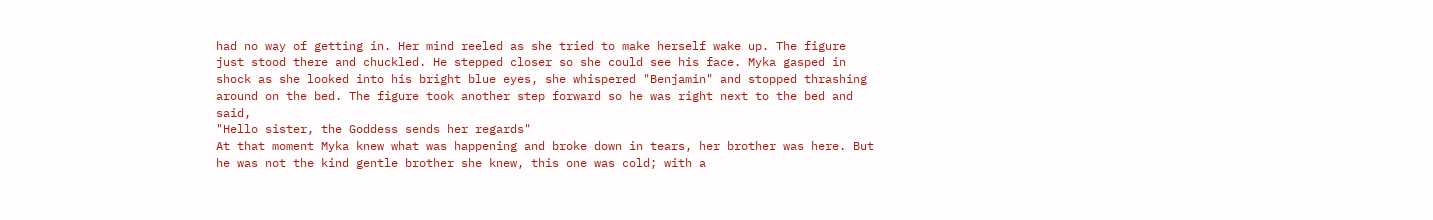had no way of getting in. Her mind reeled as she tried to make herself wake up. The figure just stood there and chuckled. He stepped closer so she could see his face. Myka gasped in shock as she looked into his bright blue eyes, she whispered "Benjamin" and stopped thrashing around on the bed. The figure took another step forward so he was right next to the bed and said,
"Hello sister, the Goddess sends her regards"
At that moment Myka knew what was happening and broke down in tears, her brother was here. But he was not the kind gentle brother she knew, this one was cold; with a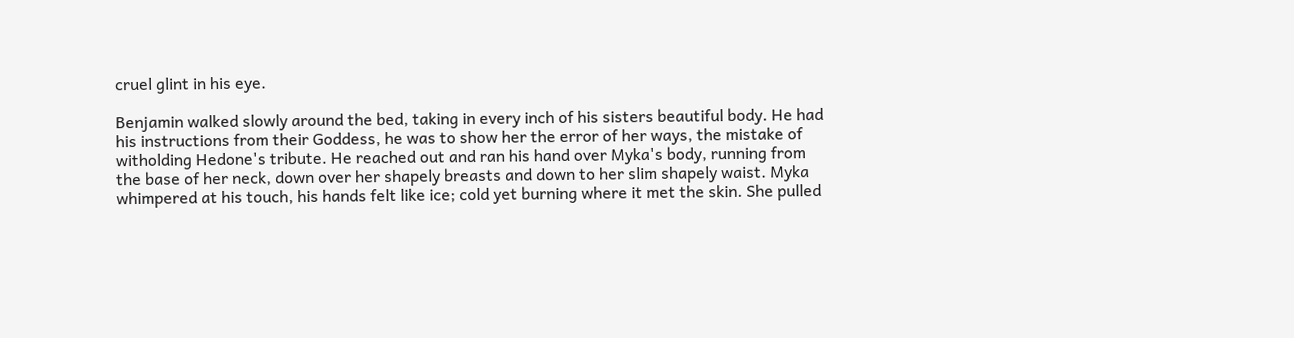cruel glint in his eye.

Benjamin walked slowly around the bed, taking in every inch of his sisters beautiful body. He had his instructions from their Goddess, he was to show her the error of her ways, the mistake of witholding Hedone's tribute. He reached out and ran his hand over Myka's body, running from the base of her neck, down over her shapely breasts and down to her slim shapely waist. Myka whimpered at his touch, his hands felt like ice; cold yet burning where it met the skin. She pulled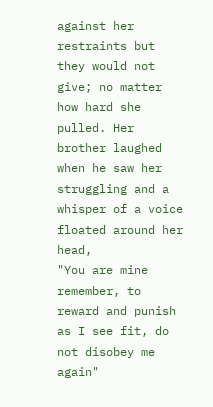against her restraints but they would not give; no matter how hard she pulled. Her brother laughed when he saw her struggling and a whisper of a voice floated around her head,
"You are mine remember, to reward and punish as I see fit, do not disobey me again"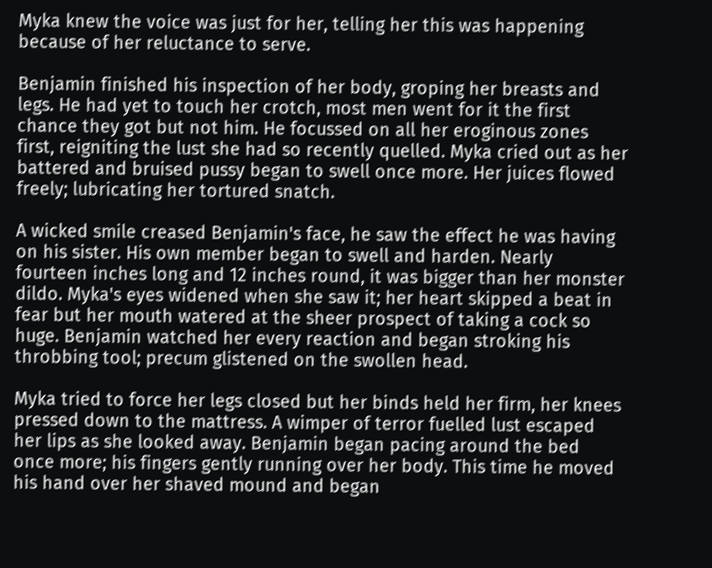Myka knew the voice was just for her, telling her this was happening because of her reluctance to serve.

Benjamin finished his inspection of her body, groping her breasts and legs. He had yet to touch her crotch, most men went for it the first chance they got but not him. He focussed on all her eroginous zones first, reigniting the lust she had so recently quelled. Myka cried out as her battered and bruised pussy began to swell once more. Her juices flowed freely; lubricating her tortured snatch.

A wicked smile creased Benjamin's face, he saw the effect he was having on his sister. His own member began to swell and harden. Nearly fourteen inches long and 12 inches round, it was bigger than her monster dildo. Myka's eyes widened when she saw it; her heart skipped a beat in fear but her mouth watered at the sheer prospect of taking a cock so huge. Benjamin watched her every reaction and began stroking his throbbing tool; precum glistened on the swollen head.

Myka tried to force her legs closed but her binds held her firm, her knees pressed down to the mattress. A wimper of terror fuelled lust escaped her lips as she looked away. Benjamin began pacing around the bed once more; his fingers gently running over her body. This time he moved his hand over her shaved mound and began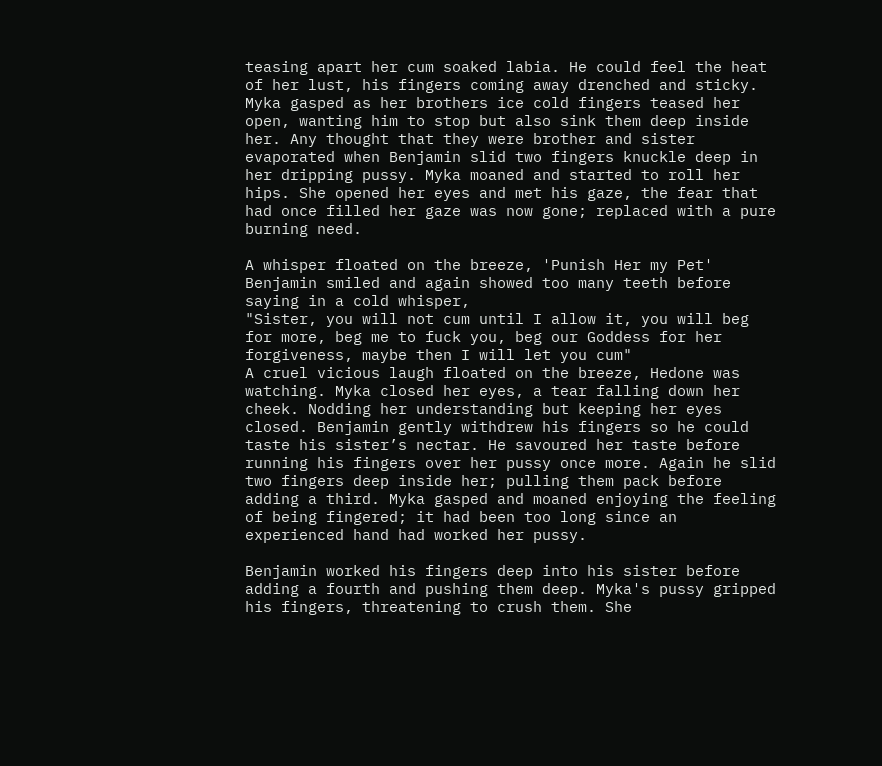teasing apart her cum soaked labia. He could feel the heat of her lust, his fingers coming away drenched and sticky. Myka gasped as her brothers ice cold fingers teased her open, wanting him to stop but also sink them deep inside her. Any thought that they were brother and sister evaporated when Benjamin slid two fingers knuckle deep in her dripping pussy. Myka moaned and started to roll her hips. She opened her eyes and met his gaze, the fear that had once filled her gaze was now gone; replaced with a pure burning need.

A whisper floated on the breeze, 'Punish Her my Pet' Benjamin smiled and again showed too many teeth before saying in a cold whisper,
"Sister, you will not cum until I allow it, you will beg for more, beg me to fuck you, beg our Goddess for her forgiveness, maybe then I will let you cum"
A cruel vicious laugh floated on the breeze, Hedone was watching. Myka closed her eyes, a tear falling down her cheek. Nodding her understanding but keeping her eyes closed. Benjamin gently withdrew his fingers so he could taste his sister’s nectar. He savoured her taste before running his fingers over her pussy once more. Again he slid two fingers deep inside her; pulling them pack before adding a third. Myka gasped and moaned enjoying the feeling of being fingered; it had been too long since an experienced hand had worked her pussy.

Benjamin worked his fingers deep into his sister before adding a fourth and pushing them deep. Myka's pussy gripped his fingers, threatening to crush them. She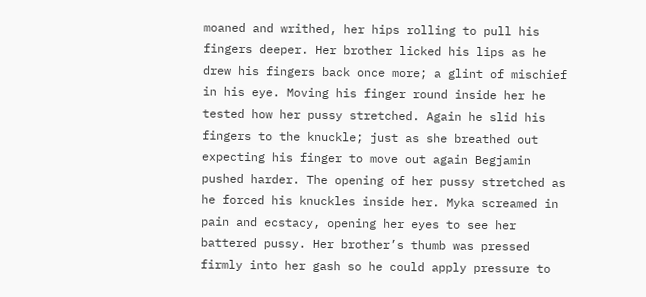moaned and writhed, her hips rolling to pull his fingers deeper. Her brother licked his lips as he drew his fingers back once more; a glint of mischief in his eye. Moving his finger round inside her he tested how her pussy stretched. Again he slid his fingers to the knuckle; just as she breathed out expecting his finger to move out again Begjamin pushed harder. The opening of her pussy stretched as he forced his knuckles inside her. Myka screamed in pain and ecstacy, opening her eyes to see her battered pussy. Her brother’s thumb was pressed firmly into her gash so he could apply pressure to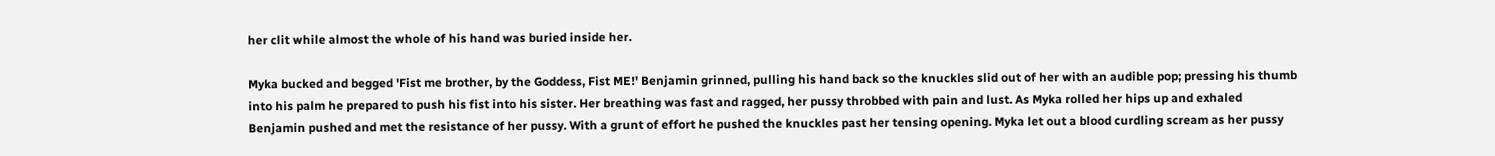her clit while almost the whole of his hand was buried inside her.

Myka bucked and begged 'Fist me brother, by the Goddess, Fist ME!' Benjamin grinned, pulling his hand back so the knuckles slid out of her with an audible pop; pressing his thumb into his palm he prepared to push his fist into his sister. Her breathing was fast and ragged, her pussy throbbed with pain and lust. As Myka rolled her hips up and exhaled Benjamin pushed and met the resistance of her pussy. With a grunt of effort he pushed the knuckles past her tensing opening. Myka let out a blood curdling scream as her pussy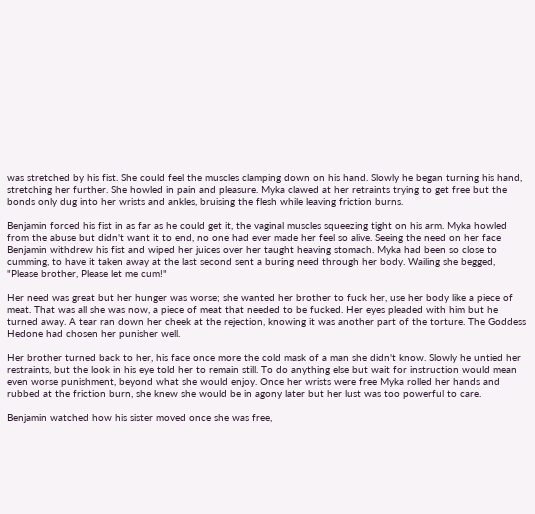was stretched by his fist. She could feel the muscles clamping down on his hand. Slowly he began turning his hand, stretching her further. She howled in pain and pleasure. Myka clawed at her retraints trying to get free but the bonds only dug into her wrists and ankles, bruising the flesh while leaving friction burns.

Benjamin forced his fist in as far as he could get it, the vaginal muscles squeezing tight on his arm. Myka howled from the abuse but didn't want it to end, no one had ever made her feel so alive. Seeing the need on her face Benjamin withdrew his fist and wiped her juices over her taught heaving stomach. Myka had been so close to cumming, to have it taken away at the last second sent a buring need through her body. Wailing she begged,
"Please brother, Please let me cum!"

Her need was great but her hunger was worse; she wanted her brother to fuck her, use her body like a piece of meat. That was all she was now, a piece of meat that needed to be fucked. Her eyes pleaded with him but he turned away. A tear ran down her cheek at the rejection, knowing it was another part of the torture. The Goddess Hedone had chosen her punisher well.

Her brother turned back to her, his face once more the cold mask of a man she didn't know. Slowly he untied her restraints, but the look in his eye told her to remain still. To do anything else but wait for instruction would mean even worse punishment, beyond what she would enjoy. Once her wrists were free Myka rolled her hands and rubbed at the friction burn, she knew she would be in agony later but her lust was too powerful to care.

Benjamin watched how his sister moved once she was free,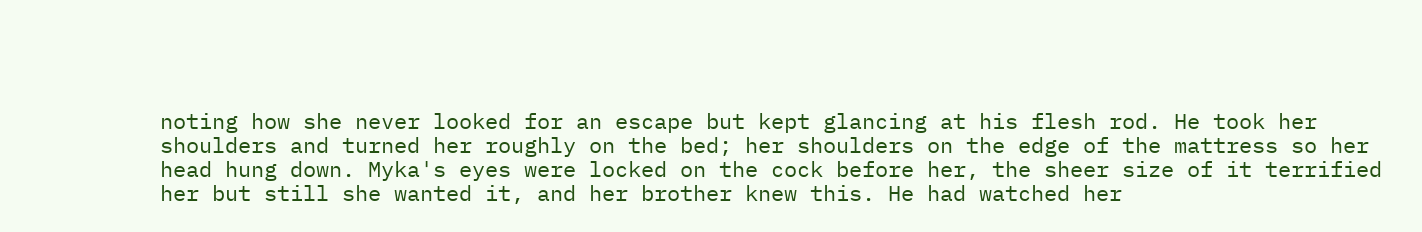noting how she never looked for an escape but kept glancing at his flesh rod. He took her shoulders and turned her roughly on the bed; her shoulders on the edge of the mattress so her head hung down. Myka's eyes were locked on the cock before her, the sheer size of it terrified her but still she wanted it, and her brother knew this. He had watched her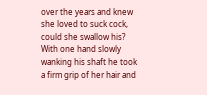over the years and knew she loved to suck cock, could she swallow his? With one hand slowly wanking his shaft he took a firm grip of her hair and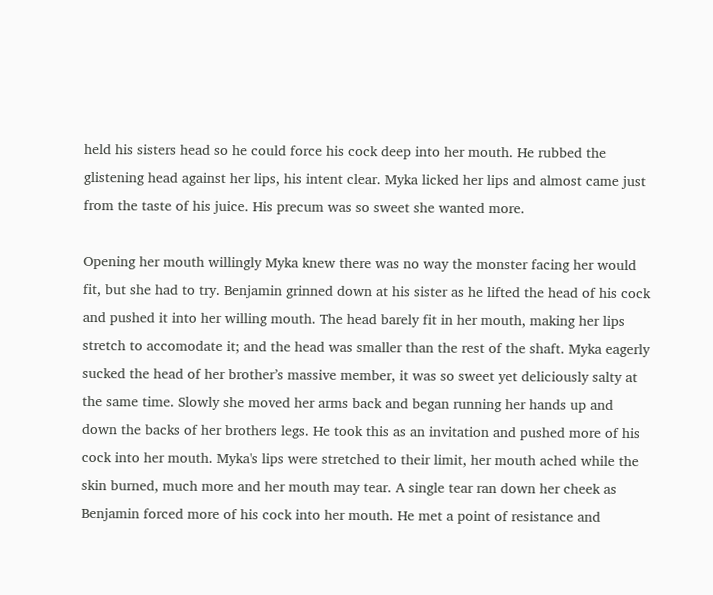held his sisters head so he could force his cock deep into her mouth. He rubbed the glistening head against her lips, his intent clear. Myka licked her lips and almost came just from the taste of his juice. His precum was so sweet she wanted more.

Opening her mouth willingly Myka knew there was no way the monster facing her would fit, but she had to try. Benjamin grinned down at his sister as he lifted the head of his cock and pushed it into her willing mouth. The head barely fit in her mouth, making her lips stretch to accomodate it; and the head was smaller than the rest of the shaft. Myka eagerly sucked the head of her brother’s massive member, it was so sweet yet deliciously salty at the same time. Slowly she moved her arms back and began running her hands up and down the backs of her brothers legs. He took this as an invitation and pushed more of his cock into her mouth. Myka's lips were stretched to their limit, her mouth ached while the skin burned, much more and her mouth may tear. A single tear ran down her cheek as Benjamin forced more of his cock into her mouth. He met a point of resistance and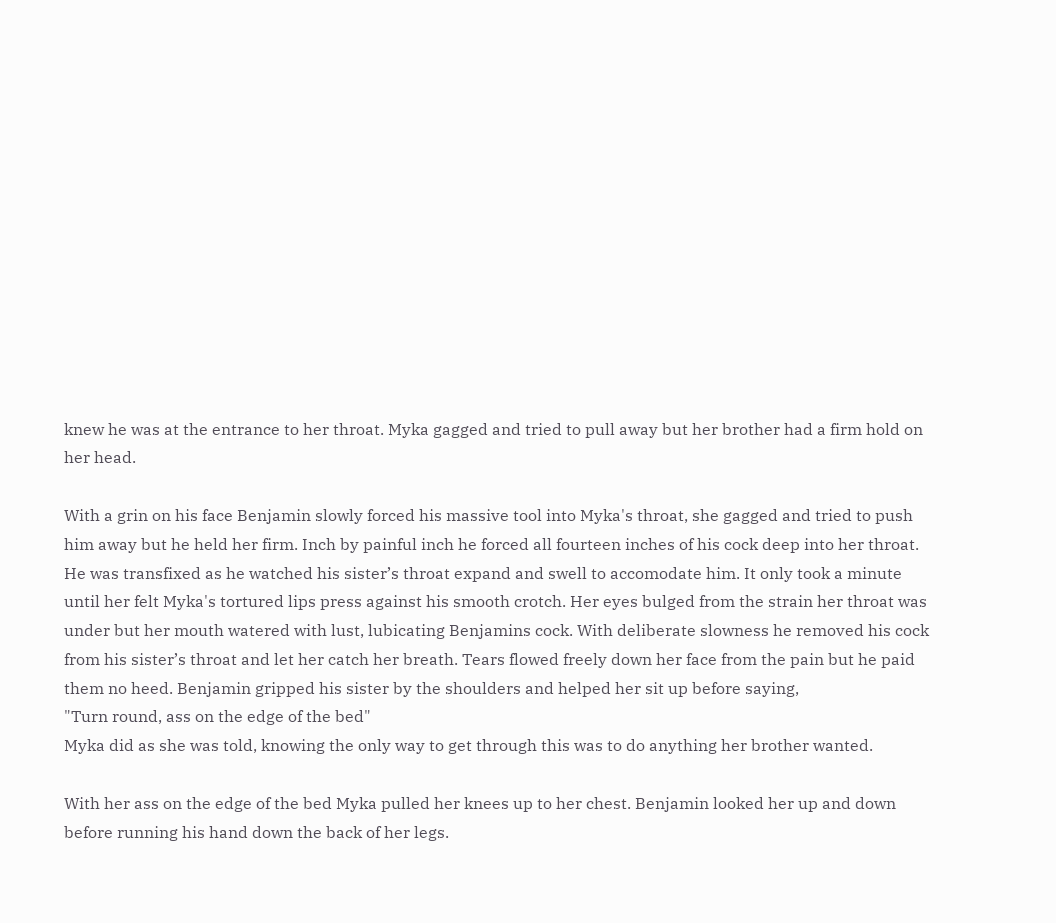knew he was at the entrance to her throat. Myka gagged and tried to pull away but her brother had a firm hold on her head.

With a grin on his face Benjamin slowly forced his massive tool into Myka's throat, she gagged and tried to push him away but he held her firm. Inch by painful inch he forced all fourteen inches of his cock deep into her throat. He was transfixed as he watched his sister’s throat expand and swell to accomodate him. It only took a minute until her felt Myka's tortured lips press against his smooth crotch. Her eyes bulged from the strain her throat was under but her mouth watered with lust, lubicating Benjamins cock. With deliberate slowness he removed his cock from his sister’s throat and let her catch her breath. Tears flowed freely down her face from the pain but he paid them no heed. Benjamin gripped his sister by the shoulders and helped her sit up before saying,
"Turn round, ass on the edge of the bed"
Myka did as she was told, knowing the only way to get through this was to do anything her brother wanted.

With her ass on the edge of the bed Myka pulled her knees up to her chest. Benjamin looked her up and down before running his hand down the back of her legs.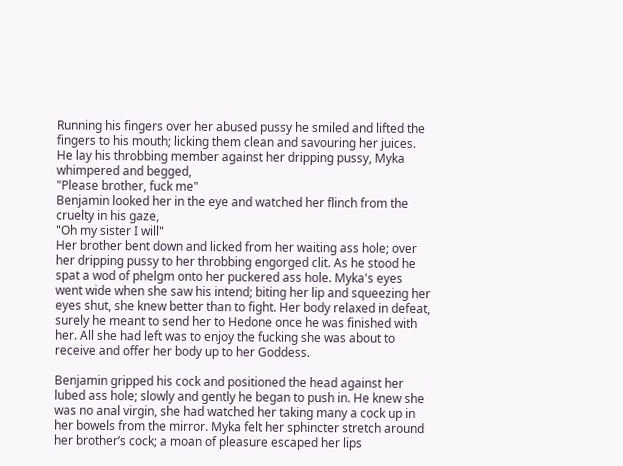Running his fingers over her abused pussy he smiled and lifted the fingers to his mouth; licking them clean and savouring her juices. He lay his throbbing member against her dripping pussy, Myka whimpered and begged,
"Please brother, fuck me"
Benjamin looked her in the eye and watched her flinch from the cruelty in his gaze,
"Oh my sister I will"
Her brother bent down and licked from her waiting ass hole; over her dripping pussy to her throbbing engorged clit. As he stood he spat a wod of phelgm onto her puckered ass hole. Myka's eyes went wide when she saw his intend; biting her lip and squeezing her eyes shut, she knew better than to fight. Her body relaxed in defeat, surely he meant to send her to Hedone once he was finished with her. All she had left was to enjoy the fucking she was about to receive and offer her body up to her Goddess.

Benjamin gripped his cock and positioned the head against her lubed ass hole; slowly and gently he began to push in. He knew she was no anal virgin, she had watched her taking many a cock up in her bowels from the mirror. Myka felt her sphincter stretch around her brother’s cock; a moan of pleasure escaped her lips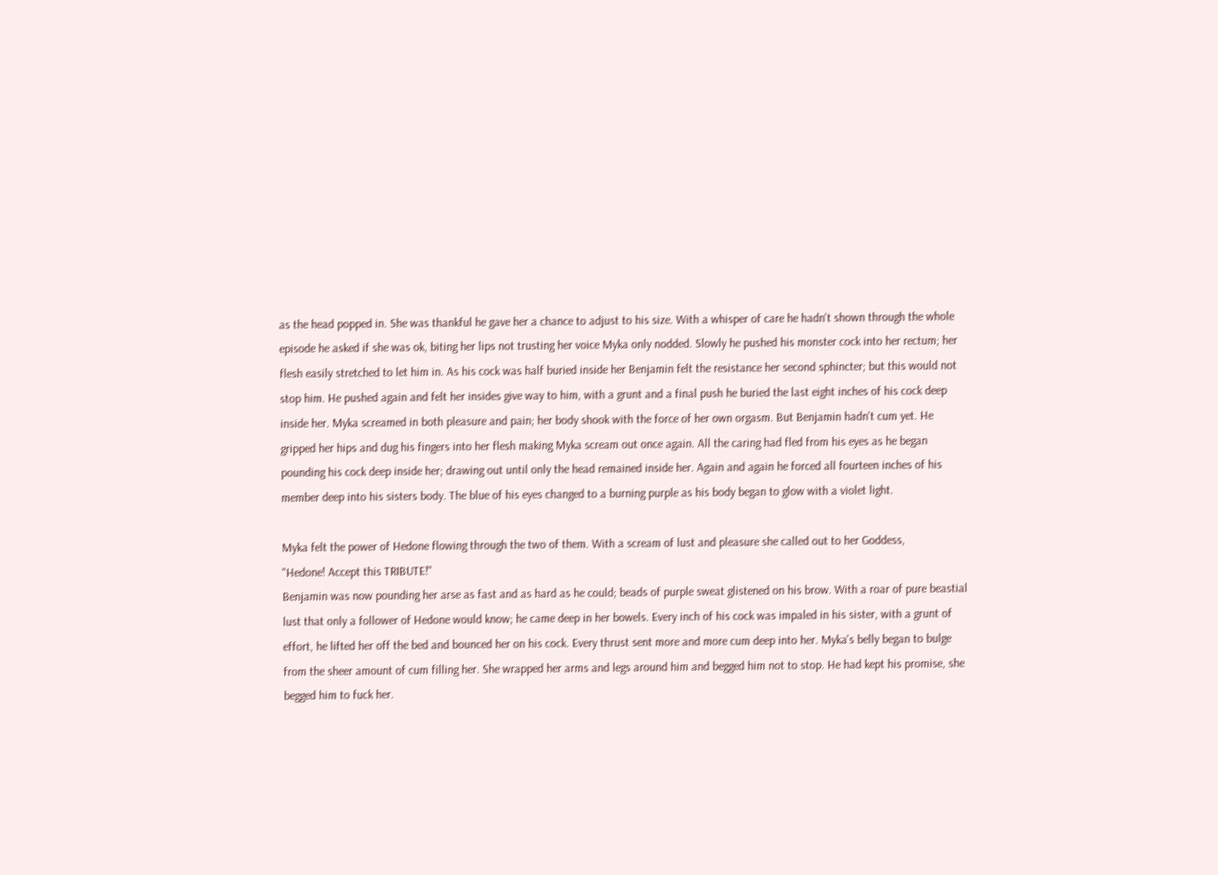as the head popped in. She was thankful he gave her a chance to adjust to his size. With a whisper of care he hadn't shown through the whole episode he asked if she was ok, biting her lips not trusting her voice Myka only nodded. Slowly he pushed his monster cock into her rectum; her flesh easily stretched to let him in. As his cock was half buried inside her Benjamin felt the resistance her second sphincter; but this would not stop him. He pushed again and felt her insides give way to him, with a grunt and a final push he buried the last eight inches of his cock deep inside her. Myka screamed in both pleasure and pain; her body shook with the force of her own orgasm. But Benjamin hadn't cum yet. He gripped her hips and dug his fingers into her flesh making Myka scream out once again. All the caring had fled from his eyes as he began pounding his cock deep inside her; drawing out until only the head remained inside her. Again and again he forced all fourteen inches of his member deep into his sisters body. The blue of his eyes changed to a burning purple as his body began to glow with a violet light.

Myka felt the power of Hedone flowing through the two of them. With a scream of lust and pleasure she called out to her Goddess,
"Hedone! Accept this TRIBUTE!"
Benjamin was now pounding her arse as fast and as hard as he could; beads of purple sweat glistened on his brow. With a roar of pure beastial lust that only a follower of Hedone would know; he came deep in her bowels. Every inch of his cock was impaled in his sister, with a grunt of effort, he lifted her off the bed and bounced her on his cock. Every thrust sent more and more cum deep into her. Myka's belly began to bulge from the sheer amount of cum filling her. She wrapped her arms and legs around him and begged him not to stop. He had kept his promise, she begged him to fuck her.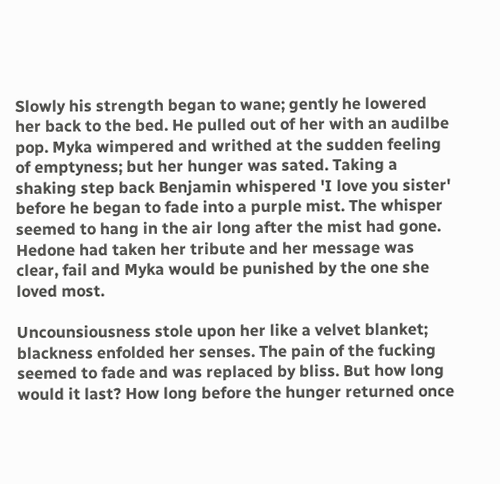Slowly his strength began to wane; gently he lowered her back to the bed. He pulled out of her with an audilbe pop. Myka wimpered and writhed at the sudden feeling of emptyness; but her hunger was sated. Taking a shaking step back Benjamin whispered 'I love you sister' before he began to fade into a purple mist. The whisper seemed to hang in the air long after the mist had gone. Hedone had taken her tribute and her message was clear, fail and Myka would be punished by the one she loved most.

Uncounsiousness stole upon her like a velvet blanket; blackness enfolded her senses. The pain of the fucking seemed to fade and was replaced by bliss. But how long would it last? How long before the hunger returned once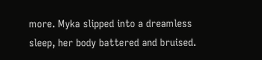more. Myka slipped into a dreamless sleep, her body battered and bruised.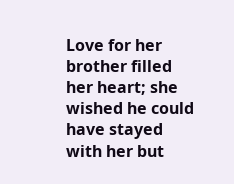Love for her brother filled her heart; she wished he could have stayed with her but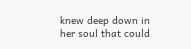knew deep down in her soul that could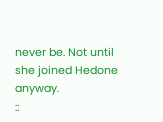never be. Not until she joined Hedone anyway.
::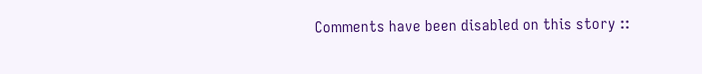Comments have been disabled on this story ::